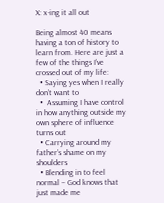X: x-ing it all out

Being almost 40 means having a ton of history to learn from. Here are just a few of the things I’ve crossed out of my life:
  • Saying yes when I really don’t want to
  •  Assuming I have control in how anything outside my own sphere of influence turns out
  • Carrying around my father’s shame on my shoulders
  • Blending in to feel normal – God knows that just made me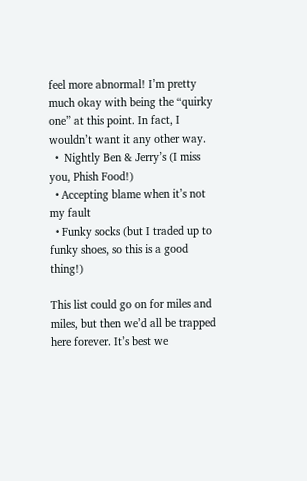feel more abnormal! I’m pretty much okay with being the “quirky one” at this point. In fact, I wouldn’t want it any other way.
  •  Nightly Ben & Jerry’s (I miss you, Phish Food!)
  • Accepting blame when it’s not my fault
  • Funky socks (but I traded up to funky shoes, so this is a good thing!)

This list could go on for miles and miles, but then we’d all be trapped here forever. It’s best we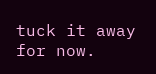tuck it away for now.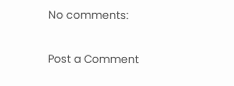No comments:

Post a Comment